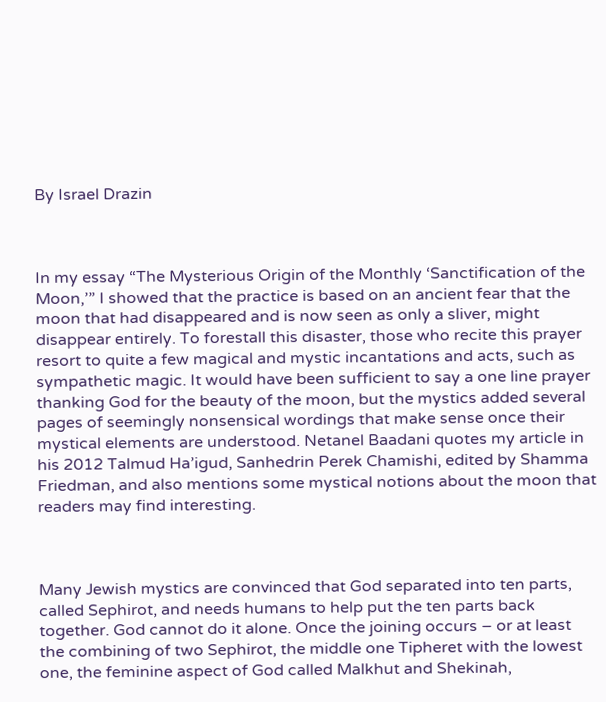By Israel Drazin



In my essay “The Mysterious Origin of the Monthly ‘Sanctification of the Moon,’” I showed that the practice is based on an ancient fear that the moon that had disappeared and is now seen as only a sliver, might disappear entirely. To forestall this disaster, those who recite this prayer resort to quite a few magical and mystic incantations and acts, such as sympathetic magic. It would have been sufficient to say a one line prayer thanking God for the beauty of the moon, but the mystics added several pages of seemingly nonsensical wordings that make sense once their mystical elements are understood. Netanel Baadani quotes my article in his 2012 Talmud Ha’igud, Sanhedrin Perek Chamishi, edited by Shamma Friedman, and also mentions some mystical notions about the moon that readers may find interesting.



Many Jewish mystics are convinced that God separated into ten parts, called Sephirot, and needs humans to help put the ten parts back together. God cannot do it alone. Once the joining occurs – or at least the combining of two Sephirot, the middle one Tipheret with the lowest one, the feminine aspect of God called Malkhut and Shekinah,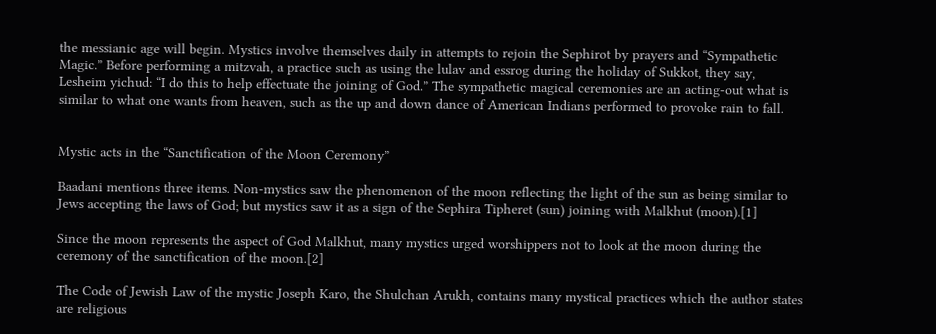the messianic age will begin. Mystics involve themselves daily in attempts to rejoin the Sephirot by prayers and “Sympathetic Magic.” Before performing a mitzvah, a practice such as using the lulav and essrog during the holiday of Sukkot, they say, Lesheim yichud: “I do this to help effectuate the joining of God.” The sympathetic magical ceremonies are an acting-out what is similar to what one wants from heaven, such as the up and down dance of American Indians performed to provoke rain to fall.


Mystic acts in the “Sanctification of the Moon Ceremony”

Baadani mentions three items. Non-mystics saw the phenomenon of the moon reflecting the light of the sun as being similar to Jews accepting the laws of God; but mystics saw it as a sign of the Sephira Tipheret (sun) joining with Malkhut (moon).[1]

Since the moon represents the aspect of God Malkhut, many mystics urged worshippers not to look at the moon during the ceremony of the sanctification of the moon.[2]

The Code of Jewish Law of the mystic Joseph Karo, the Shulchan Arukh, contains many mystical practices which the author states are religious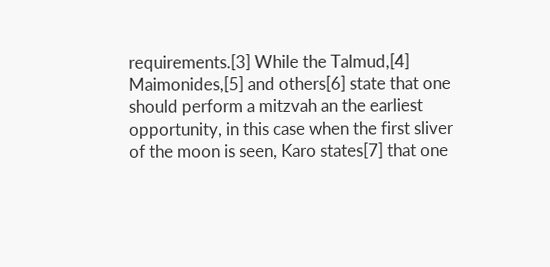requirements.[3] While the Talmud,[4] Maimonides,[5] and others[6] state that one should perform a mitzvah an the earliest opportunity, in this case when the first sliver of the moon is seen, Karo states[7] that one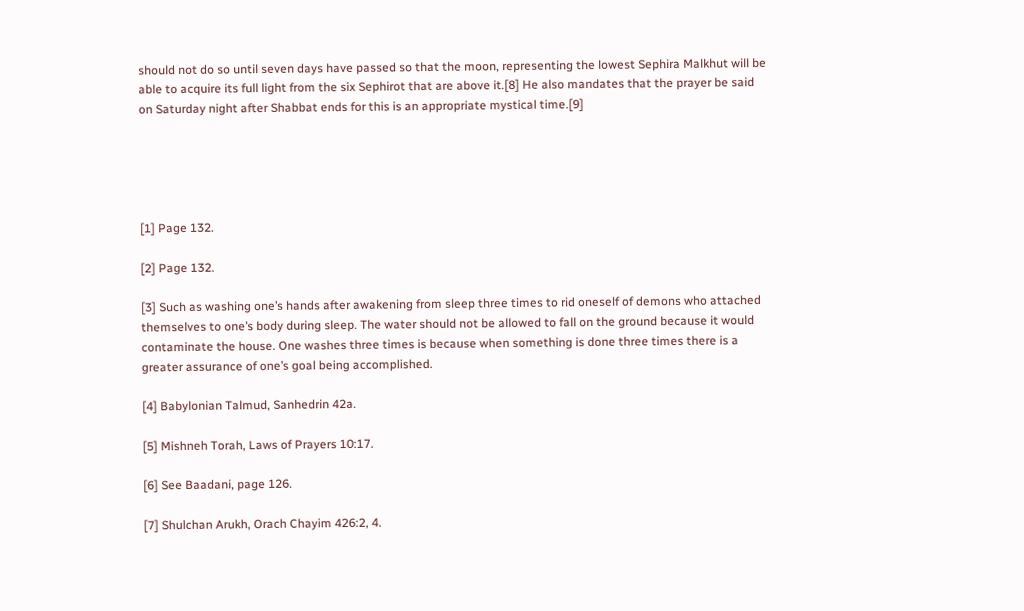should not do so until seven days have passed so that the moon, representing the lowest Sephira Malkhut will be able to acquire its full light from the six Sephirot that are above it.[8] He also mandates that the prayer be said on Saturday night after Shabbat ends for this is an appropriate mystical time.[9]





[1] Page 132.

[2] Page 132.

[3] Such as washing one’s hands after awakening from sleep three times to rid oneself of demons who attached themselves to one’s body during sleep. The water should not be allowed to fall on the ground because it would contaminate the house. One washes three times is because when something is done three times there is a greater assurance of one’s goal being accomplished.

[4] Babylonian Talmud, Sanhedrin 42a.

[5] Mishneh Torah, Laws of Prayers 10:17.

[6] See Baadani, page 126.

[7] Shulchan Arukh, Orach Chayim 426:2, 4.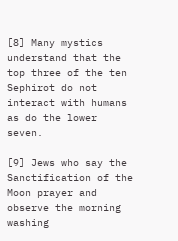[8] Many mystics understand that the top three of the ten Sephirot do not interact with humans as do the lower seven.

[9] Jews who say the Sanctification of the Moon prayer and observe the morning washing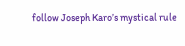follow Joseph Karo’s mystical rule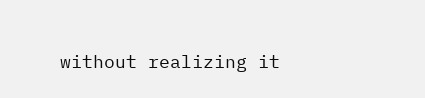without realizing it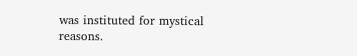was instituted for mystical reasons.